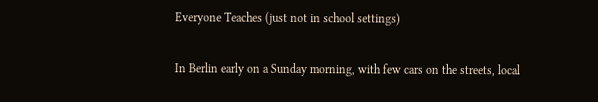Everyone Teaches (just not in school settings)

In Berlin early on a Sunday morning, with few cars on the streets, local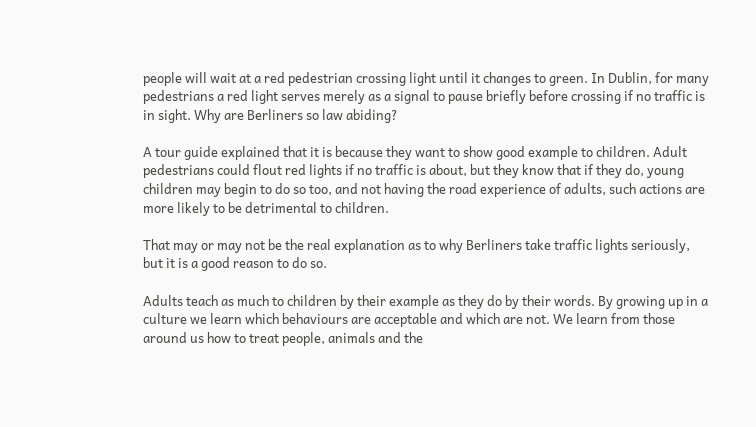people will wait at a red pedestrian crossing light until it changes to green. In Dublin, for many pedestrians a red light serves merely as a signal to pause briefly before crossing if no traffic is in sight. Why are Berliners so law abiding?

A tour guide explained that it is because they want to show good example to children. Adult pedestrians could flout red lights if no traffic is about, but they know that if they do, young children may begin to do so too, and not having the road experience of adults, such actions are more likely to be detrimental to children.

That may or may not be the real explanation as to why Berliners take traffic lights seriously, but it is a good reason to do so.

Adults teach as much to children by their example as they do by their words. By growing up in a culture we learn which behaviours are acceptable and which are not. We learn from those around us how to treat people, animals and the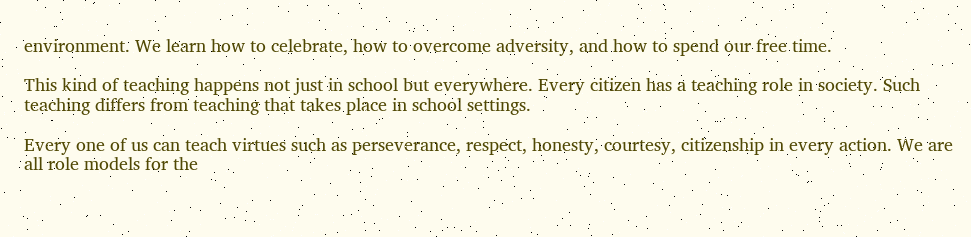environment. We learn how to celebrate, how to overcome adversity, and how to spend our free time.

This kind of teaching happens not just in school but everywhere. Every citizen has a teaching role in society. Such teaching differs from teaching that takes place in school settings.

Every one of us can teach virtues such as perseverance, respect, honesty, courtesy, citizenship in every action. We are all role models for the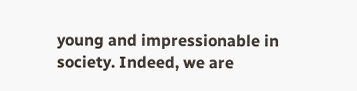young and impressionable in society. Indeed, we are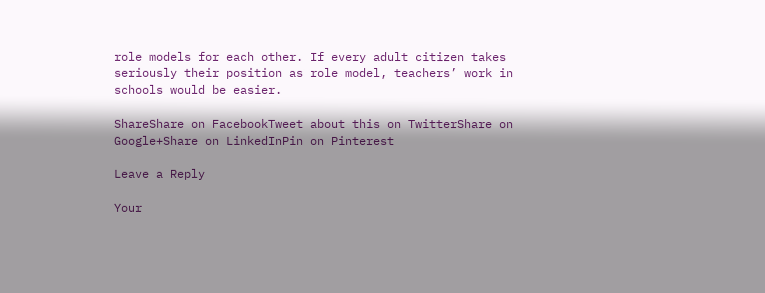role models for each other. If every adult citizen takes seriously their position as role model, teachers’ work in schools would be easier.

ShareShare on FacebookTweet about this on TwitterShare on Google+Share on LinkedInPin on Pinterest

Leave a Reply

Your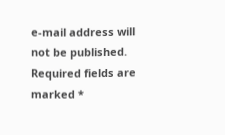e-mail address will not be published. Required fields are marked *